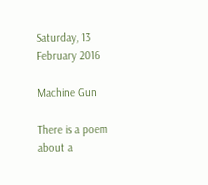Saturday, 13 February 2016

Machine Gun

There is a poem
about a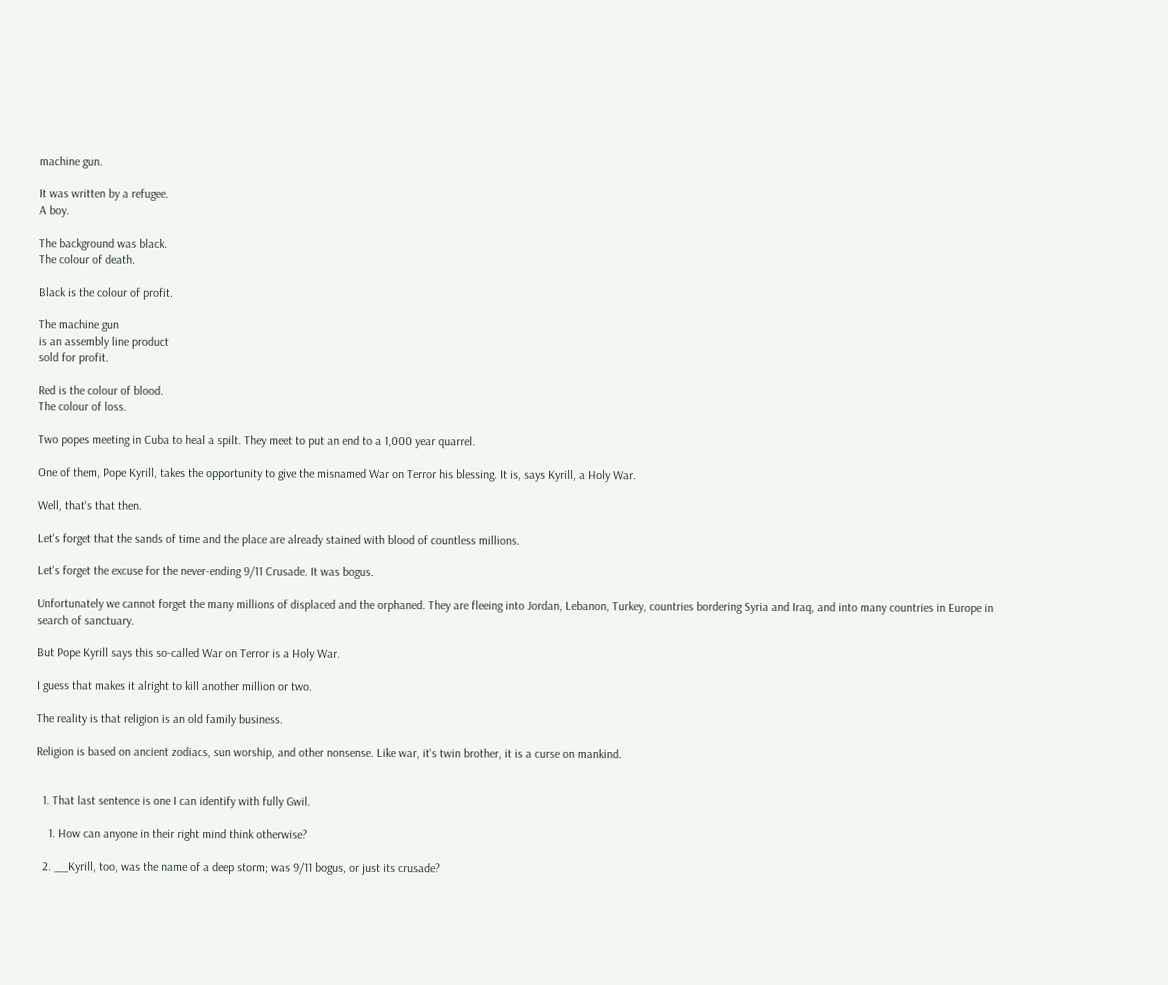machine gun.

It was written by a refugee.
A boy.

The background was black.
The colour of death.

Black is the colour of profit.

The machine gun
is an assembly line product
sold for profit.

Red is the colour of blood.
The colour of loss.

Two popes meeting in Cuba to heal a spilt. They meet to put an end to a 1,000 year quarrel.

One of them, Pope Kyrill, takes the opportunity to give the misnamed War on Terror his blessing. It is, says Kyrill, a Holy War.

Well, that's that then.

Let's forget that the sands of time and the place are already stained with blood of countless millions.

Let's forget the excuse for the never-ending 9/11 Crusade. It was bogus.

Unfortunately we cannot forget the many millions of displaced and the orphaned. They are fleeing into Jordan, Lebanon, Turkey, countries bordering Syria and Iraq, and into many countries in Europe in search of sanctuary.

But Pope Kyrill says this so-called War on Terror is a Holy War.

I guess that makes it alright to kill another million or two.

The reality is that religion is an old family business.

Religion is based on ancient zodiacs, sun worship, and other nonsense. Like war, it's twin brother, it is a curse on mankind.


  1. That last sentence is one I can identify with fully Gwil.

    1. How can anyone in their right mind think otherwise?

  2. __Kyrill, too, was the name of a deep storm; was 9/11 bogus, or just its crusade?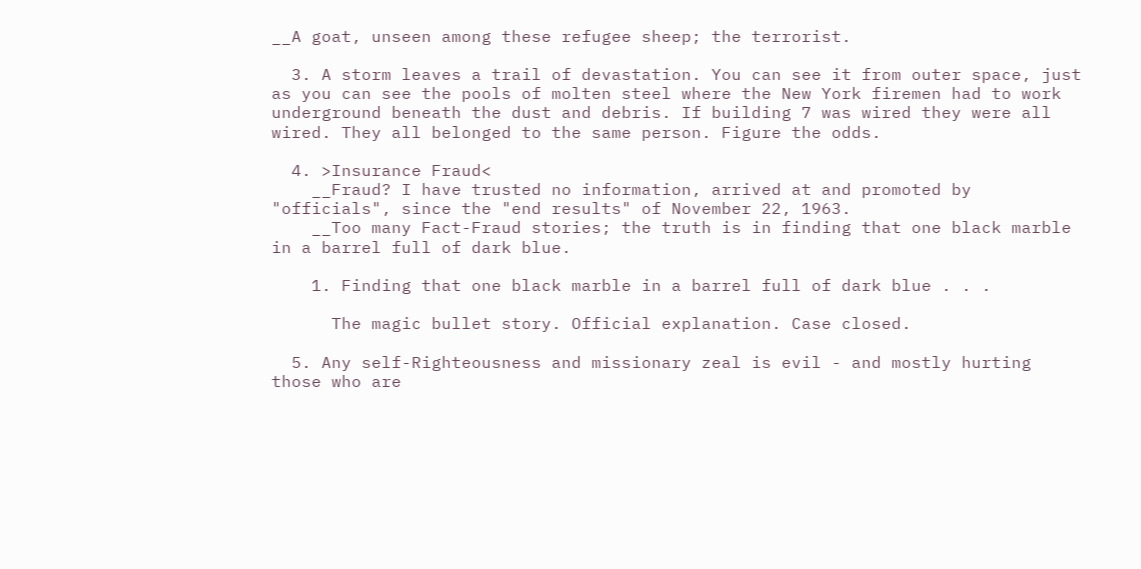__A goat, unseen among these refugee sheep; the terrorist.

  3. A storm leaves a trail of devastation. You can see it from outer space, just as you can see the pools of molten steel where the New York firemen had to work underground beneath the dust and debris. If building 7 was wired they were all wired. They all belonged to the same person. Figure the odds.

  4. >Insurance Fraud<
    __Fraud? I have trusted no information, arrived at and promoted by "officials", since the "end results" of November 22, 1963.
    __Too many Fact-Fraud stories; the truth is in finding that one black marble in a barrel full of dark blue.

    1. Finding that one black marble in a barrel full of dark blue . . .

      The magic bullet story. Official explanation. Case closed.

  5. Any self-Righteousness and missionary zeal is evil - and mostly hurting those who are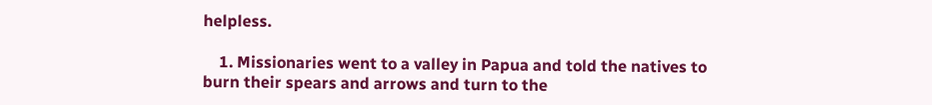helpless.

    1. Missionaries went to a valley in Papua and told the natives to burn their spears and arrows and turn to the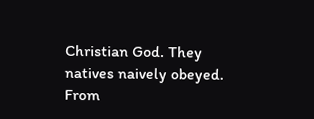Christian God. They natives naively obeyed. From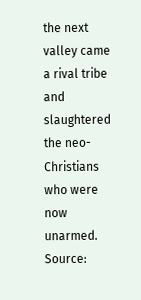the next valley came a rival tribe and slaughtered the neo-Christians who were now unarmed. Source: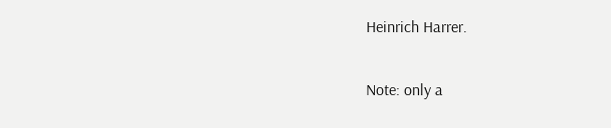Heinrich Harrer.


Note: only a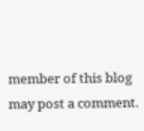member of this blog may post a comment.